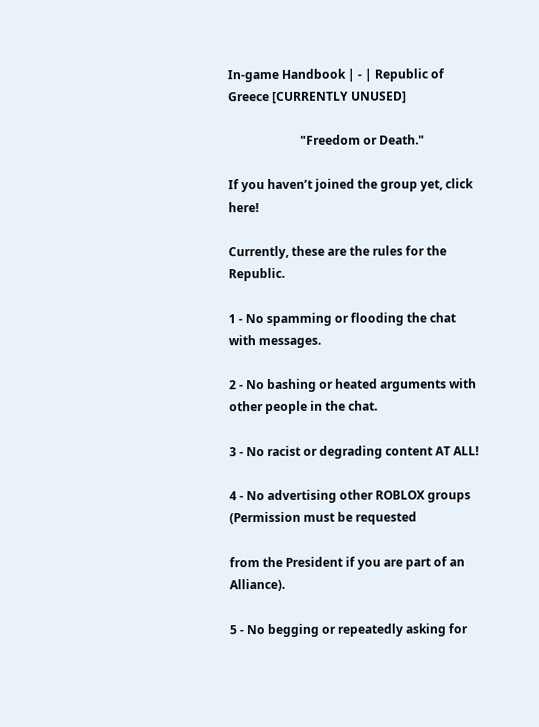In-game Handbook | - | Republic of Greece [CURRENTLY UNUSED]

                        "Freedom or Death."

If you haven’t joined the group yet, click here!

Currently, these are the rules for the Republic.

1 - No spamming or flooding the chat with messages.

2 - No bashing or heated arguments with other people in the chat.

3 - No racist or degrading content AT ALL!

4 - No advertising other ROBLOX groups (Permission must be requested

from the President if you are part of an Alliance).

5 - No begging or repeatedly asking for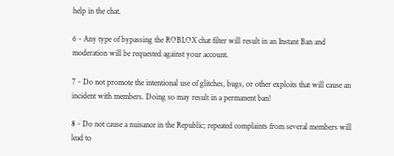help in the chat.

6 - Any type of bypassing the ROBLOX chat filter will result in an Instant Ban and moderation will be requested against your account.

7 - Do not promote the intentional use of glitches, bugs, or other exploits that will cause an incident with members. Doing so may result in a permanent ban!

8 - Do not cause a nuisance in the Republic; repeated complaints from several members will lead to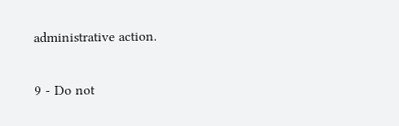administrative action.

9 - Do not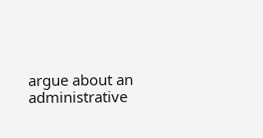argue about an administrative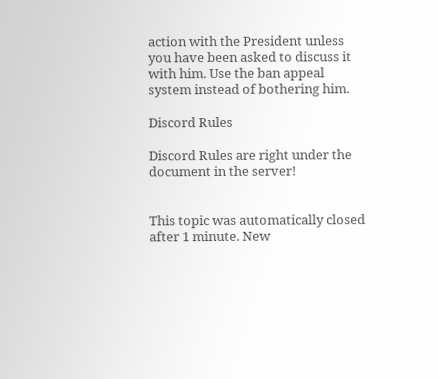action with the President unless you have been asked to discuss it with him. Use the ban appeal system instead of bothering him.

Discord Rules

Discord Rules are right under the document in the server!


This topic was automatically closed after 1 minute. New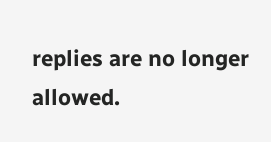replies are no longer allowed.